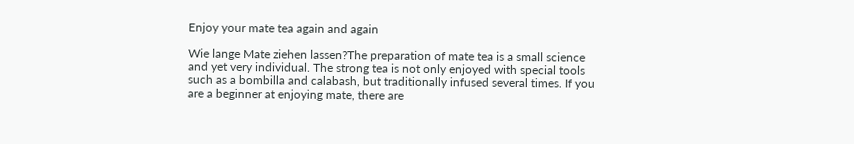Enjoy your mate tea again and again

Wie lange Mate ziehen lassen?The preparation of mate tea is a small science and yet very individual. The strong tea is not only enjoyed with special tools such as a bombilla and calabash, but traditionally infused several times. If you are a beginner at enjoying mate, there are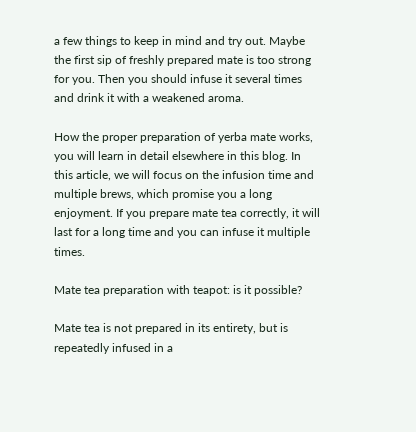a few things to keep in mind and try out. Maybe the first sip of freshly prepared mate is too strong for you. Then you should infuse it several times and drink it with a weakened aroma.

How the proper preparation of yerba mate works, you will learn in detail elsewhere in this blog. In this article, we will focus on the infusion time and multiple brews, which promise you a long enjoyment. If you prepare mate tea correctly, it will last for a long time and you can infuse it multiple times.

Mate tea preparation with teapot: is it possible?

Mate tea is not prepared in its entirety, but is repeatedly infused in a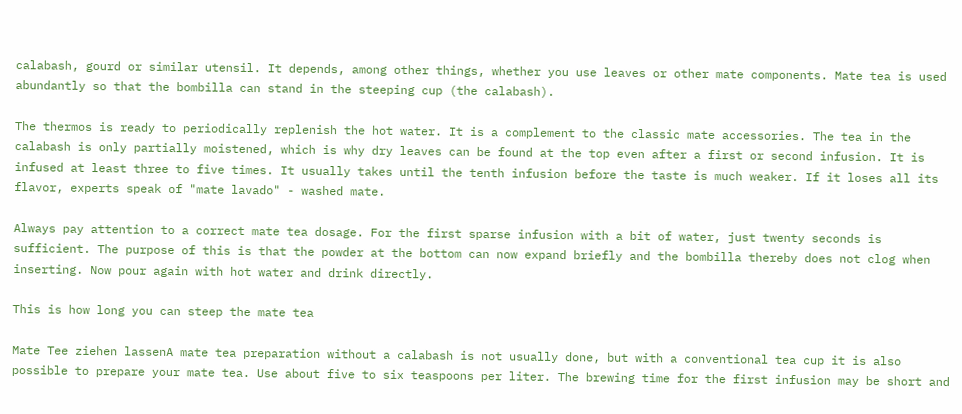calabash, gourd or similar utensil. It depends, among other things, whether you use leaves or other mate components. Mate tea is used abundantly so that the bombilla can stand in the steeping cup (the calabash).

The thermos is ready to periodically replenish the hot water. It is a complement to the classic mate accessories. The tea in the calabash is only partially moistened, which is why dry leaves can be found at the top even after a first or second infusion. It is infused at least three to five times. It usually takes until the tenth infusion before the taste is much weaker. If it loses all its flavor, experts speak of "mate lavado" - washed mate.

Always pay attention to a correct mate tea dosage. For the first sparse infusion with a bit of water, just twenty seconds is sufficient. The purpose of this is that the powder at the bottom can now expand briefly and the bombilla thereby does not clog when inserting. Now pour again with hot water and drink directly.

This is how long you can steep the mate tea

Mate Tee ziehen lassenA mate tea preparation without a calabash is not usually done, but with a conventional tea cup it is also possible to prepare your mate tea. Use about five to six teaspoons per liter. The brewing time for the first infusion may be short and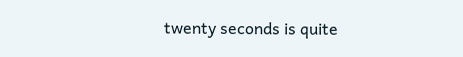twenty seconds is quite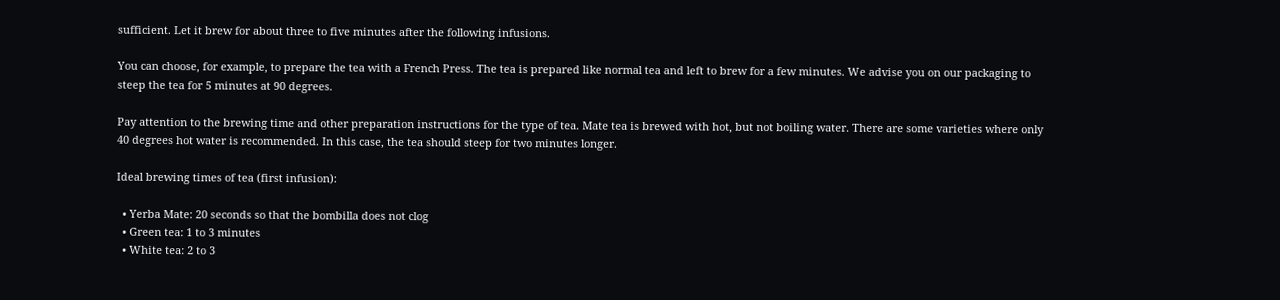sufficient. Let it brew for about three to five minutes after the following infusions.

You can choose, for example, to prepare the tea with a French Press. The tea is prepared like normal tea and left to brew for a few minutes. We advise you on our packaging to steep the tea for 5 minutes at 90 degrees.

Pay attention to the brewing time and other preparation instructions for the type of tea. Mate tea is brewed with hot, but not boiling water. There are some varieties where only 40 degrees hot water is recommended. In this case, the tea should steep for two minutes longer.

Ideal brewing times of tea (first infusion):

  • Yerba Mate: 20 seconds so that the bombilla does not clog
  • Green tea: 1 to 3 minutes
  • White tea: 2 to 3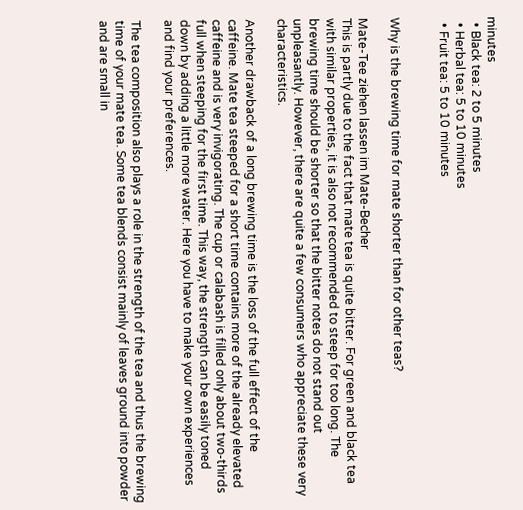minutes
  • Black tea: 2 to 5 minutes
  • Herbal tea: 5 to 10 minutes
  • Fruit tea: 5 to 10 minutes


Why is the brewing time for mate shorter than for other teas?

Mate-Tee ziehen lassen im Mate-Becher
This is partly due to the fact that mate tea is quite bitter. For green and black tea with similar properties, it is also not recommended to steep for too long. The brewing time should be shorter so that the bitter notes do not stand out unpleasantly. However, there are quite a few consumers who appreciate these very characteristics.

Another drawback of a long brewing time is the loss of the full effect of the caffeine. Mate tea steeped for a short time contains more of the already elevated caffeine and is very invigorating. The cup or calabash is filled only about two-thirds full when steeping for the first time. This way, the strength can be easily toned down by adding a little more water. Here you have to make your own experiences and find your preferences.

The tea composition also plays a role in the strength of the tea and thus the brewing time of your mate tea. Some tea blends consist mainly of leaves ground into powder and are small in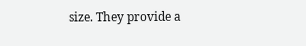size. They provide a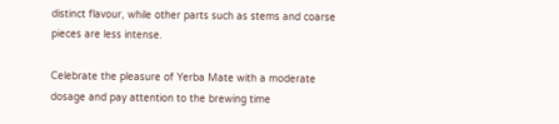distinct flavour, while other parts such as stems and coarse pieces are less intense.

Celebrate the pleasure of Yerba Mate with a moderate dosage and pay attention to the brewing time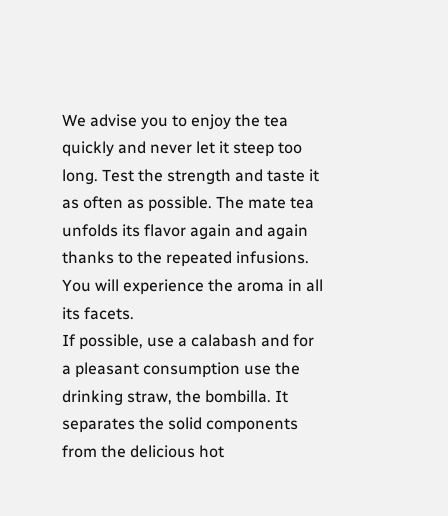We advise you to enjoy the tea quickly and never let it steep too long. Test the strength and taste it as often as possible. The mate tea unfolds its flavor again and again thanks to the repeated infusions. You will experience the aroma in all its facets.
If possible, use a calabash and for a pleasant consumption use the drinking straw, the bombilla. It separates the solid components from the delicious hot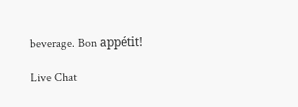beverage. Bon appétit!

Live Chat